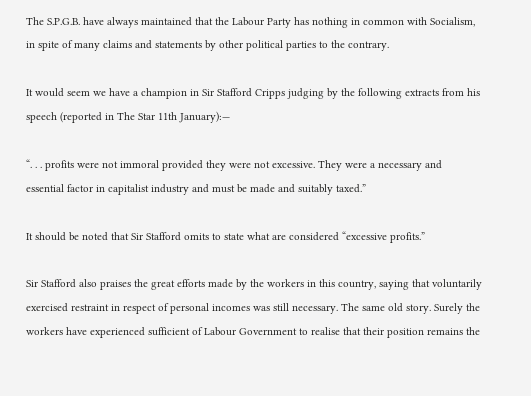The S.P.G.B. have always maintained that the Labour Party has nothing in common with Socialism, in spite of many claims and statements by other political parties to the contrary.

It would seem we have a champion in Sir Stafford Cripps judging by the following extracts from his speech (reported in The Star 11th January):—

“. . . profits were not immoral provided they were not excessive. They were a necessary and essential factor in capitalist industry and must be made and suitably taxed.”

It should be noted that Sir Stafford omits to state what are considered “excessive profits.”

Sir Stafford also praises the great efforts made by the workers in this country, saying that voluntarily exercised restraint in respect of personal incomes was still necessary. The same old story. Surely the workers have experienced sufficient of Labour Government to realise that their position remains the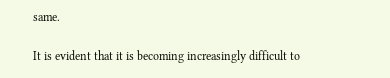same.

It is evident that it is becoming increasingly difficult to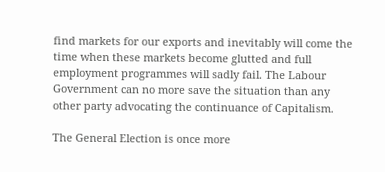find markets for our exports and inevitably will come the time when these markets become glutted and full employment programmes will sadly fail. The Labour Government can no more save the situation than any other party advocating the continuance of Capitalism.

The General Election is once more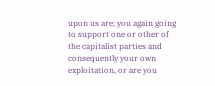upon us are; you again going to support one or other of the capitalist parties and consequently your own exploitation, or are you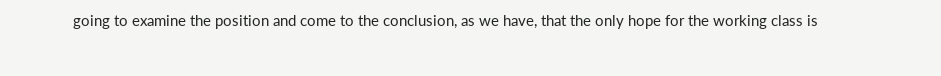going to examine the position and come to the conclusion, as we have, that the only hope for the working class is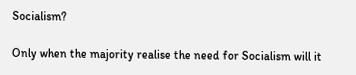Socialism?

Only when the majority realise the need for Socialism will it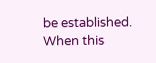be established. When this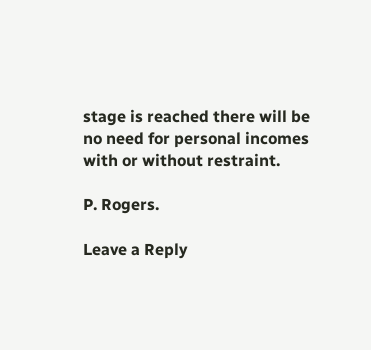stage is reached there will be no need for personal incomes with or without restraint.

P. Rogers.

Leave a Reply